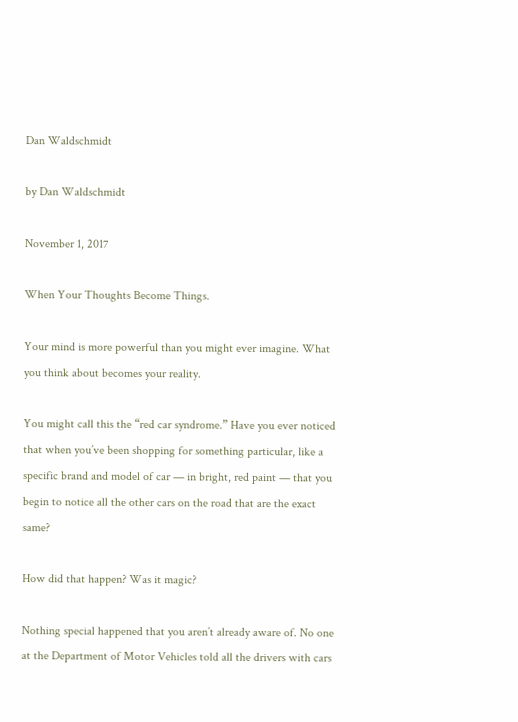Dan Waldschmidt

by Dan Waldschmidt

November 1, 2017

When Your Thoughts Become Things.

Your mind is more powerful than you might ever imagine. What you think about becomes your reality.

You might call this the “red car syndrome.” Have you ever noticed that when you’ve been shopping for something particular, like a specific brand and model of car — in bright, red paint — that you begin to notice all the other cars on the road that are the exact same?

How did that happen? Was it magic?

Nothing special happened that you aren’t already aware of. No one at the Department of Motor Vehicles told all the drivers with cars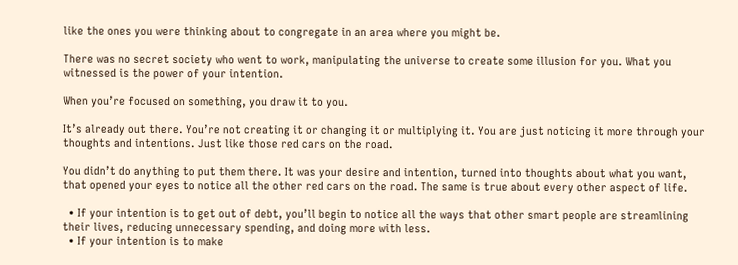like the ones you were thinking about to congregate in an area where you might be.

There was no secret society who went to work, manipulating the universe to create some illusion for you. What you witnessed is the power of your intention.

When you’re focused on something, you draw it to you.

It’s already out there. You’re not creating it or changing it or multiplying it. You are just noticing it more through your thoughts and intentions. Just like those red cars on the road.

You didn’t do anything to put them there. It was your desire and intention, turned into thoughts about what you want, that opened your eyes to notice all the other red cars on the road. The same is true about every other aspect of life.

  • If your intention is to get out of debt, you’ll begin to notice all the ways that other smart people are streamlining their lives, reducing unnecessary spending, and doing more with less.
  • If your intention is to make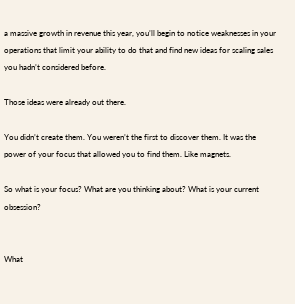a massive growth in revenue this year, you’ll begin to notice weaknesses in your operations that limit your ability to do that and find new ideas for scaling sales you hadn’t considered before.

Those ideas were already out there.

You didn’t create them. You weren’t the first to discover them. It was the power of your focus that allowed you to find them. Like magnets.

So what is your focus? What are you thinking about? What is your current obsession?


What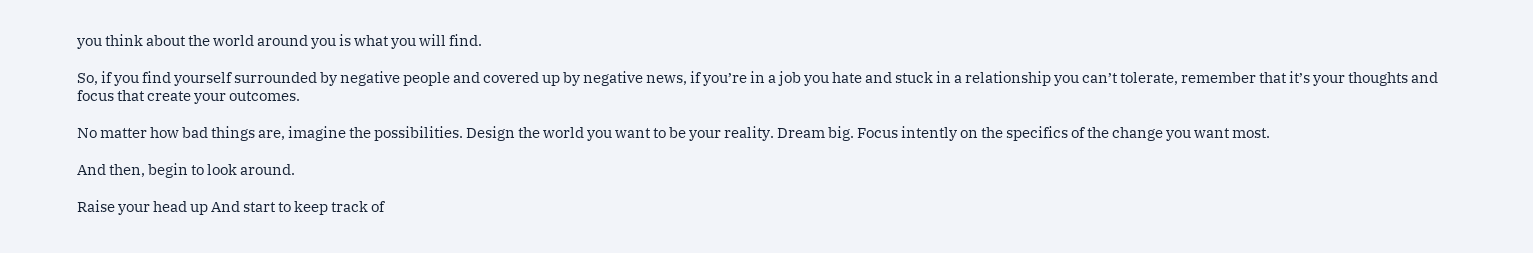you think about the world around you is what you will find.

So, if you find yourself surrounded by negative people and covered up by negative news, if you’re in a job you hate and stuck in a relationship you can’t tolerate, remember that it’s your thoughts and focus that create your outcomes.

No matter how bad things are, imagine the possibilities. Design the world you want to be your reality. Dream big. Focus intently on the specifics of the change you want most.

And then, begin to look around.

Raise your head up And start to keep track of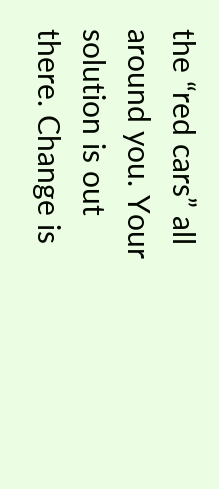the “red cars” all around you. Your solution is out there. Change is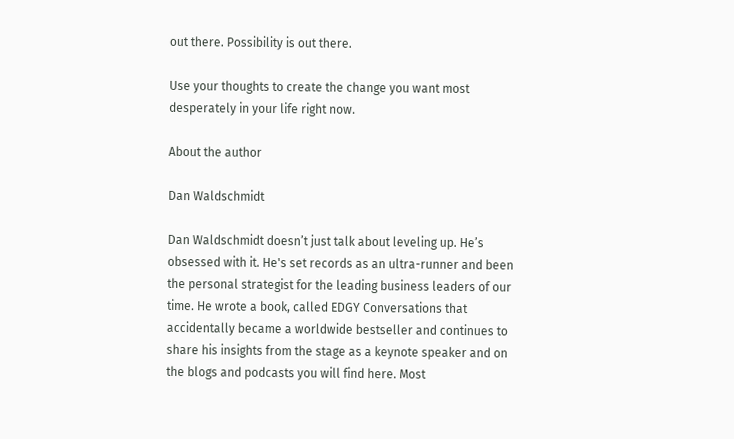out there. Possibility is out there.

Use your thoughts to create the change you want most desperately in your life right now.

About the author

Dan Waldschmidt

Dan Waldschmidt doesn’t just talk about leveling up. He’s obsessed with it. He's set records as an ultra-runner and been the personal strategist for the leading business leaders of our time. He wrote a book, called EDGY Conversations that accidentally became a worldwide bestseller and continues to share his insights from the stage as a keynote speaker and on the blogs and podcasts you will find here. Most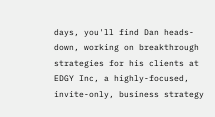days, you'll find Dan heads-down, working on breakthrough strategies for his clients at EDGY Inc, a highly-focused, invite-only, business strategy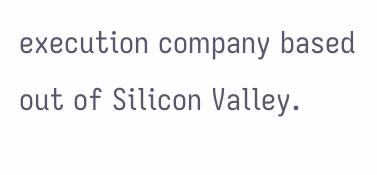execution company based out of Silicon Valley.